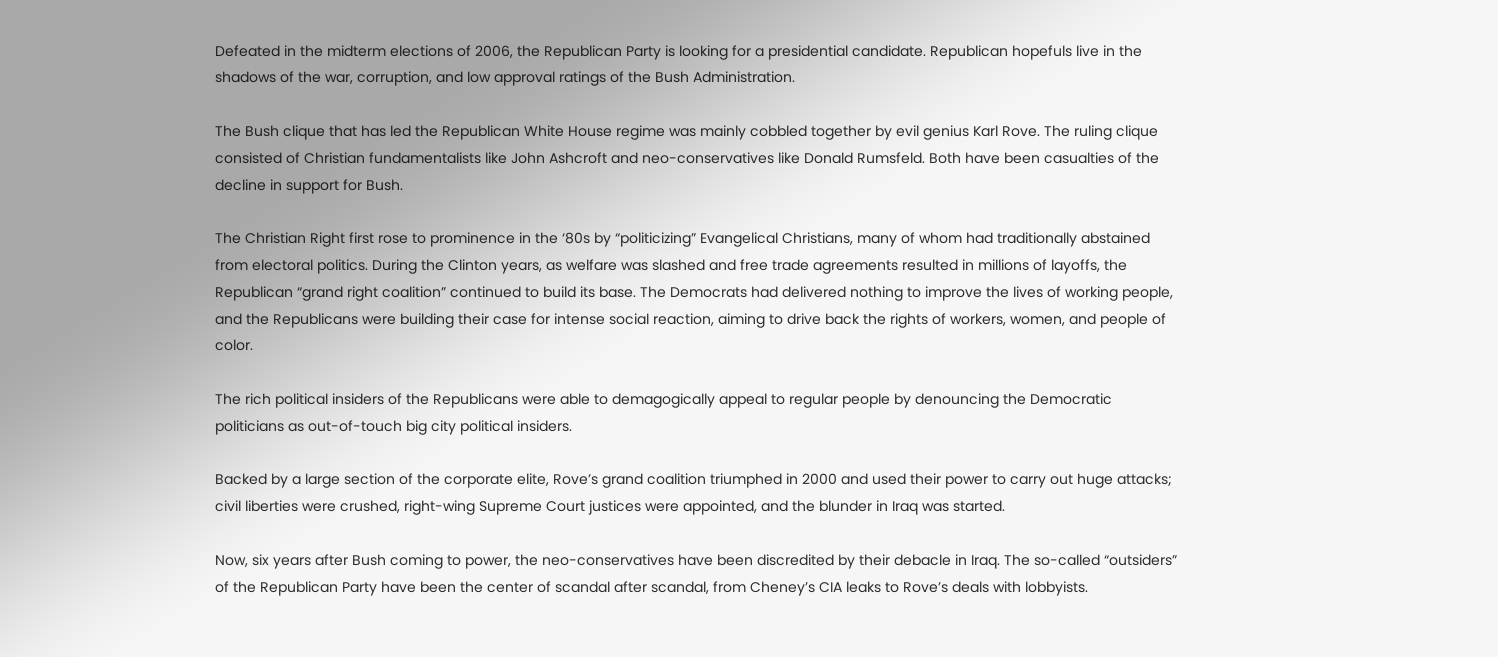Defeated in the midterm elections of 2006, the Republican Party is looking for a presidential candidate. Republican hopefuls live in the shadows of the war, corruption, and low approval ratings of the Bush Administration.

The Bush clique that has led the Republican White House regime was mainly cobbled together by evil genius Karl Rove. The ruling clique consisted of Christian fundamentalists like John Ashcroft and neo-conservatives like Donald Rumsfeld. Both have been casualties of the decline in support for Bush.

The Christian Right first rose to prominence in the ‘80s by “politicizing” Evangelical Christians, many of whom had traditionally abstained from electoral politics. During the Clinton years, as welfare was slashed and free trade agreements resulted in millions of layoffs, the Republican “grand right coalition” continued to build its base. The Democrats had delivered nothing to improve the lives of working people, and the Republicans were building their case for intense social reaction, aiming to drive back the rights of workers, women, and people of color.

The rich political insiders of the Republicans were able to demagogically appeal to regular people by denouncing the Democratic politicians as out-of-touch big city political insiders.

Backed by a large section of the corporate elite, Rove’s grand coalition triumphed in 2000 and used their power to carry out huge attacks; civil liberties were crushed, right-wing Supreme Court justices were appointed, and the blunder in Iraq was started.

Now, six years after Bush coming to power, the neo-conservatives have been discredited by their debacle in Iraq. The so-called “outsiders” of the Republican Party have been the center of scandal after scandal, from Cheney’s CIA leaks to Rove’s deals with lobbyists.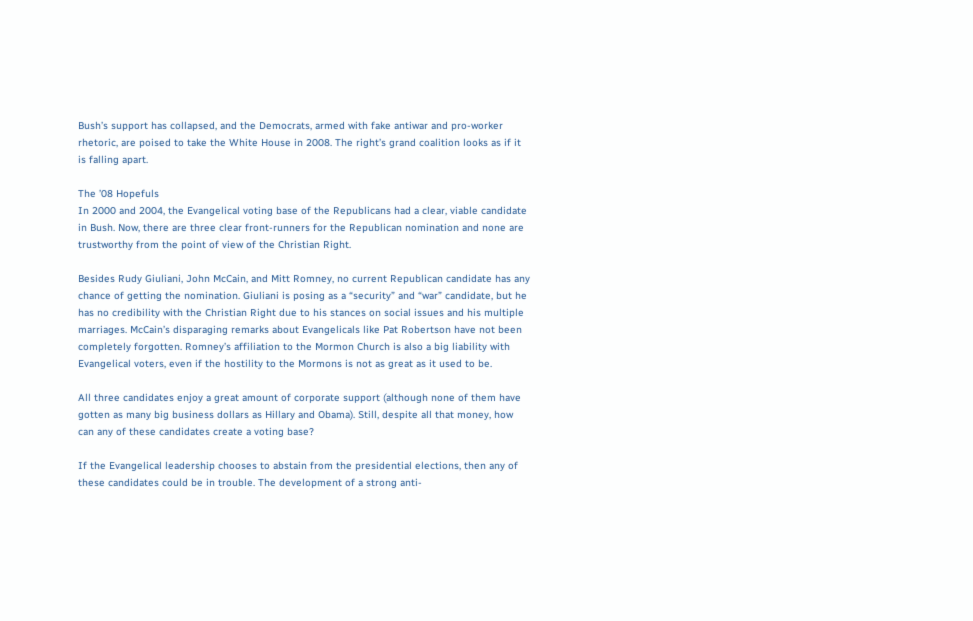Bush’s support has collapsed, and the Democrats, armed with fake antiwar and pro-worker rhetoric, are poised to take the White House in 2008. The right’s grand coalition looks as if it is falling apart.

The ’08 Hopefuls
In 2000 and 2004, the Evangelical voting base of the Republicans had a clear, viable candidate in Bush. Now, there are three clear front-runners for the Republican nomination and none are trustworthy from the point of view of the Christian Right.

Besides Rudy Giuliani, John McCain, and Mitt Romney, no current Republican candidate has any chance of getting the nomination. Giuliani is posing as a “security” and “war” candidate, but he has no credibility with the Christian Right due to his stances on social issues and his multiple marriages. McCain’s disparaging remarks about Evangelicals like Pat Robertson have not been completely forgotten. Romney’s affiliation to the Mormon Church is also a big liability with Evangelical voters, even if the hostility to the Mormons is not as great as it used to be.

All three candidates enjoy a great amount of corporate support (although none of them have gotten as many big business dollars as Hillary and Obama). Still, despite all that money, how can any of these candidates create a voting base?

If the Evangelical leadership chooses to abstain from the presidential elections, then any of these candidates could be in trouble. The development of a strong anti-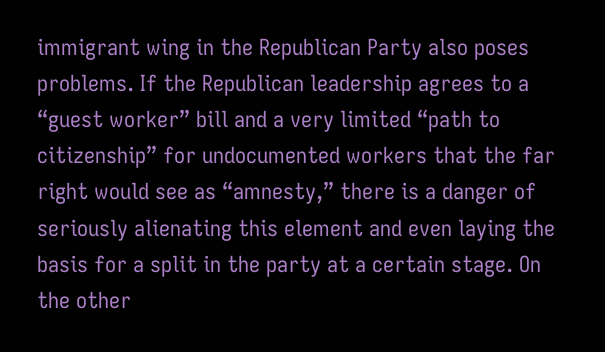immigrant wing in the Republican Party also poses problems. If the Republican leadership agrees to a “guest worker” bill and a very limited “path to citizenship” for undocumented workers that the far right would see as “amnesty,” there is a danger of seriously alienating this element and even laying the basis for a split in the party at a certain stage. On the other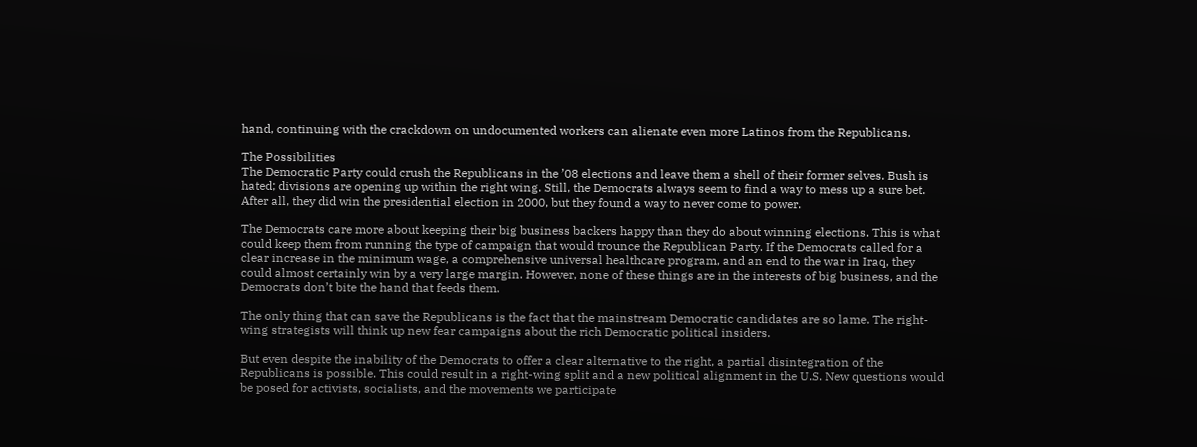hand, continuing with the crackdown on undocumented workers can alienate even more Latinos from the Republicans.

The Possibilities
The Democratic Party could crush the Republicans in the ’08 elections and leave them a shell of their former selves. Bush is hated; divisions are opening up within the right wing. Still, the Democrats always seem to find a way to mess up a sure bet. After all, they did win the presidential election in 2000, but they found a way to never come to power.

The Democrats care more about keeping their big business backers happy than they do about winning elections. This is what could keep them from running the type of campaign that would trounce the Republican Party. If the Democrats called for a clear increase in the minimum wage, a comprehensive universal healthcare program, and an end to the war in Iraq, they could almost certainly win by a very large margin. However, none of these things are in the interests of big business, and the Democrats don’t bite the hand that feeds them.

The only thing that can save the Republicans is the fact that the mainstream Democratic candidates are so lame. The right-wing strategists will think up new fear campaigns about the rich Democratic political insiders.

But even despite the inability of the Democrats to offer a clear alternative to the right, a partial disintegration of the Republicans is possible. This could result in a right-wing split and a new political alignment in the U.S. New questions would be posed for activists, socialists, and the movements we participate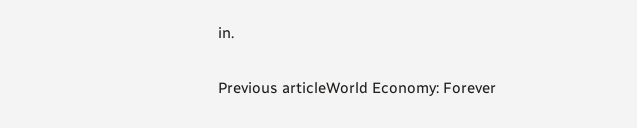in.

Previous articleWorld Economy: Forever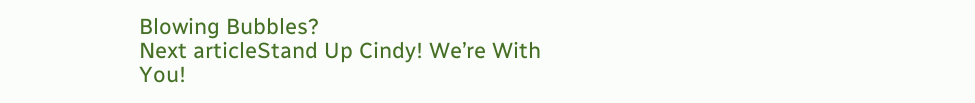Blowing Bubbles?
Next articleStand Up Cindy! We’re With You!